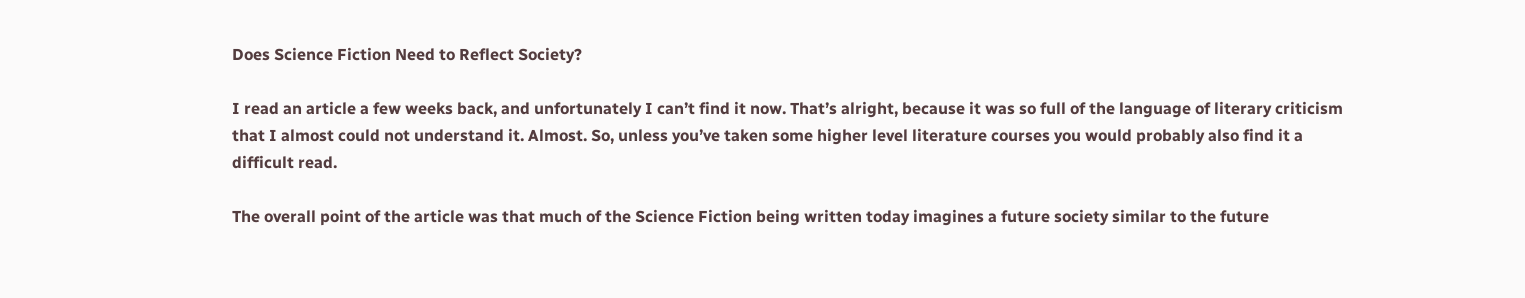Does Science Fiction Need to Reflect Society?

I read an article a few weeks back, and unfortunately I can’t find it now. That’s alright, because it was so full of the language of literary criticism that I almost could not understand it. Almost. So, unless you’ve taken some higher level literature courses you would probably also find it a difficult read.

The overall point of the article was that much of the Science Fiction being written today imagines a future society similar to the future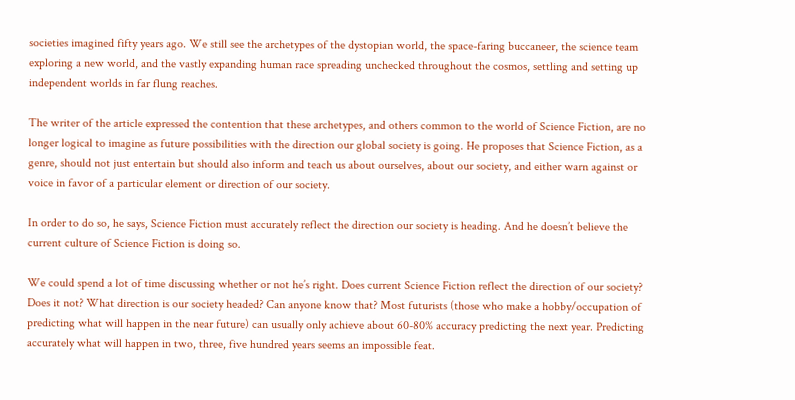societies imagined fifty years ago. We still see the archetypes of the dystopian world, the space-faring buccaneer, the science team exploring a new world, and the vastly expanding human race spreading unchecked throughout the cosmos, settling and setting up independent worlds in far flung reaches.

The writer of the article expressed the contention that these archetypes, and others common to the world of Science Fiction, are no longer logical to imagine as future possibilities with the direction our global society is going. He proposes that Science Fiction, as a genre, should not just entertain but should also inform and teach us about ourselves, about our society, and either warn against or voice in favor of a particular element or direction of our society.

In order to do so, he says, Science Fiction must accurately reflect the direction our society is heading. And he doesn’t believe the current culture of Science Fiction is doing so.

We could spend a lot of time discussing whether or not he’s right. Does current Science Fiction reflect the direction of our society? Does it not? What direction is our society headed? Can anyone know that? Most futurists (those who make a hobby/occupation of predicting what will happen in the near future) can usually only achieve about 60-80% accuracy predicting the next year. Predicting accurately what will happen in two, three, five hundred years seems an impossible feat.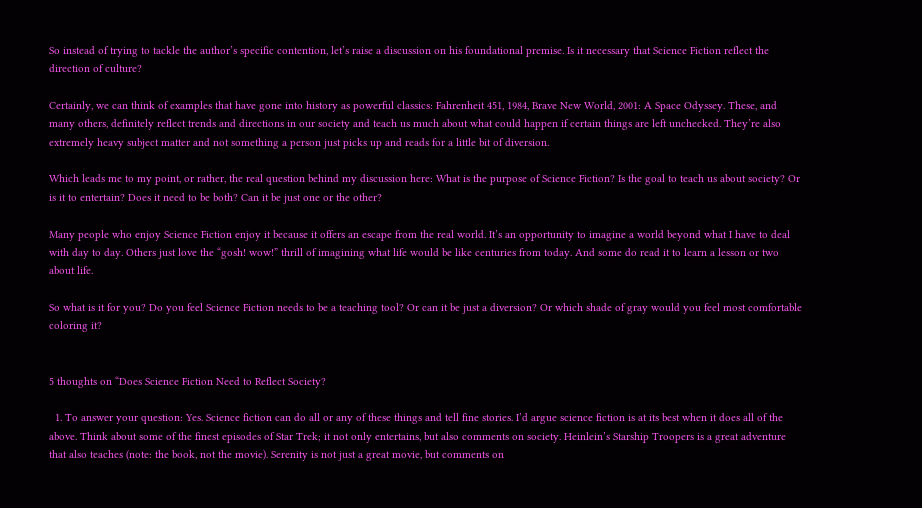So instead of trying to tackle the author’s specific contention, let’s raise a discussion on his foundational premise. Is it necessary that Science Fiction reflect the direction of culture?

Certainly, we can think of examples that have gone into history as powerful classics: Fahrenheit 451, 1984, Brave New World, 2001: A Space Odyssey. These, and many others, definitely reflect trends and directions in our society and teach us much about what could happen if certain things are left unchecked. They’re also extremely heavy subject matter and not something a person just picks up and reads for a little bit of diversion.

Which leads me to my point, or rather, the real question behind my discussion here: What is the purpose of Science Fiction? Is the goal to teach us about society? Or is it to entertain? Does it need to be both? Can it be just one or the other?

Many people who enjoy Science Fiction enjoy it because it offers an escape from the real world. It’s an opportunity to imagine a world beyond what I have to deal with day to day. Others just love the “gosh! wow!” thrill of imagining what life would be like centuries from today. And some do read it to learn a lesson or two about life.

So what is it for you? Do you feel Science Fiction needs to be a teaching tool? Or can it be just a diversion? Or which shade of gray would you feel most comfortable coloring it?


5 thoughts on “Does Science Fiction Need to Reflect Society?

  1. To answer your question: Yes. Science fiction can do all or any of these things and tell fine stories. I’d argue science fiction is at its best when it does all of the above. Think about some of the finest episodes of Star Trek; it not only entertains, but also comments on society. Heinlein’s Starship Troopers is a great adventure that also teaches (note: the book, not the movie). Serenity is not just a great movie, but comments on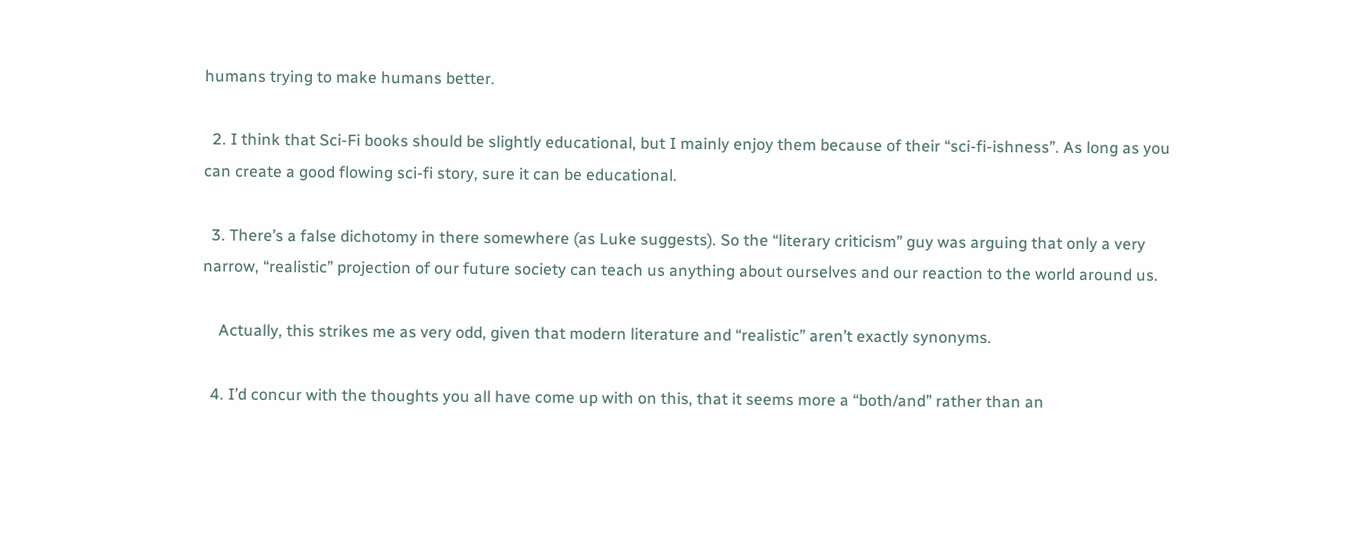humans trying to make humans better.

  2. I think that Sci-Fi books should be slightly educational, but I mainly enjoy them because of their “sci-fi-ishness”. As long as you can create a good flowing sci-fi story, sure it can be educational.

  3. There’s a false dichotomy in there somewhere (as Luke suggests). So the “literary criticism” guy was arguing that only a very narrow, “realistic” projection of our future society can teach us anything about ourselves and our reaction to the world around us.

    Actually, this strikes me as very odd, given that modern literature and “realistic” aren’t exactly synonyms.

  4. I’d concur with the thoughts you all have come up with on this, that it seems more a “both/and” rather than an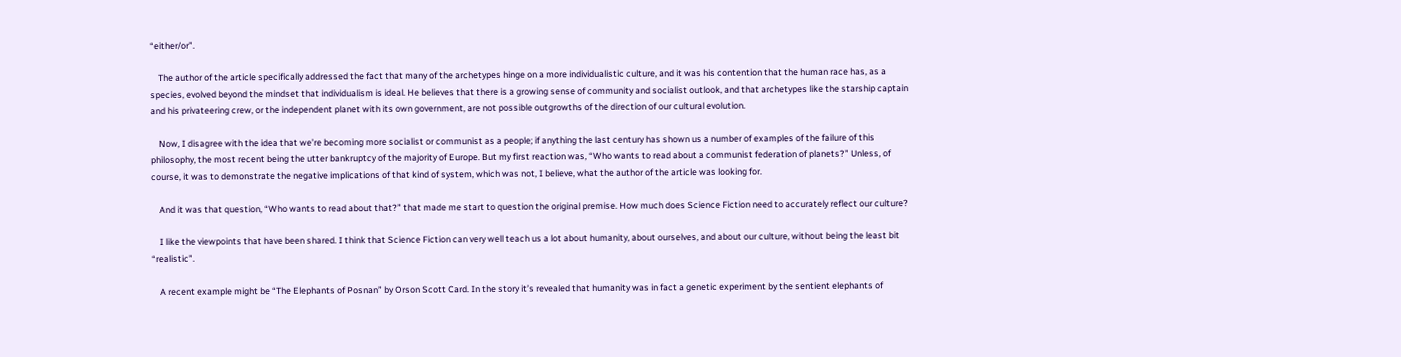“either/or”.

    The author of the article specifically addressed the fact that many of the archetypes hinge on a more individualistic culture, and it was his contention that the human race has, as a species, evolved beyond the mindset that individualism is ideal. He believes that there is a growing sense of community and socialist outlook, and that archetypes like the starship captain and his privateering crew, or the independent planet with its own government, are not possible outgrowths of the direction of our cultural evolution.

    Now, I disagree with the idea that we’re becoming more socialist or communist as a people; if anything the last century has shown us a number of examples of the failure of this philosophy, the most recent being the utter bankruptcy of the majority of Europe. But my first reaction was, “Who wants to read about a communist federation of planets?” Unless, of course, it was to demonstrate the negative implications of that kind of system, which was not, I believe, what the author of the article was looking for.

    And it was that question, “Who wants to read about that?” that made me start to question the original premise. How much does Science Fiction need to accurately reflect our culture?

    I like the viewpoints that have been shared. I think that Science Fiction can very well teach us a lot about humanity, about ourselves, and about our culture, without being the least bit “realistic”.

    A recent example might be “The Elephants of Posnan” by Orson Scott Card. In the story it’s revealed that humanity was in fact a genetic experiment by the sentient elephants of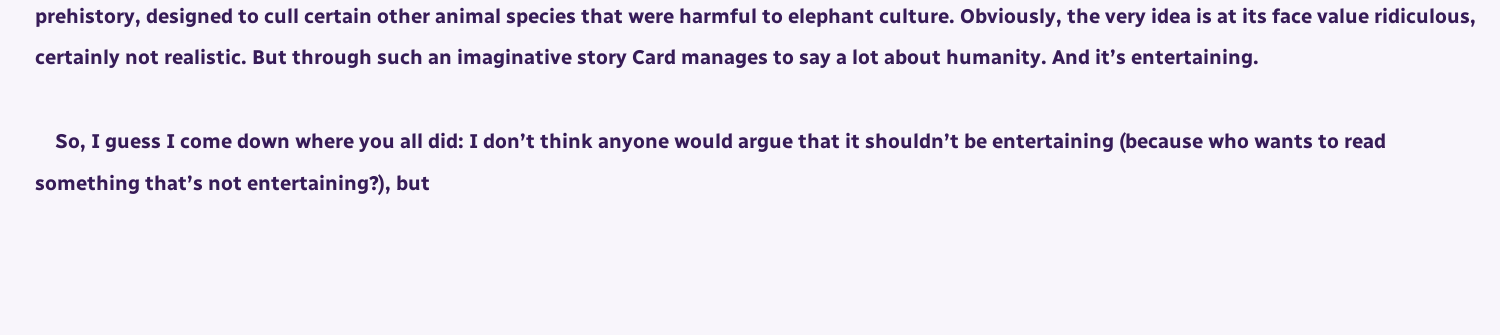prehistory, designed to cull certain other animal species that were harmful to elephant culture. Obviously, the very idea is at its face value ridiculous, certainly not realistic. But through such an imaginative story Card manages to say a lot about humanity. And it’s entertaining.

    So, I guess I come down where you all did: I don’t think anyone would argue that it shouldn’t be entertaining (because who wants to read something that’s not entertaining?), but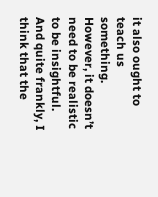it also ought to teach us something. However, it doesn’t need to be realistic to be insightful. And quite frankly, I think that the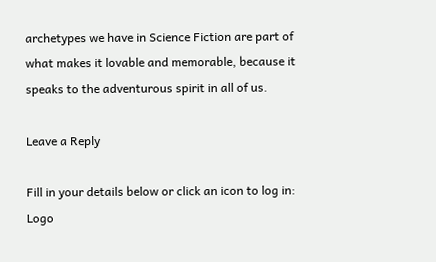archetypes we have in Science Fiction are part of what makes it lovable and memorable, because it speaks to the adventurous spirit in all of us.

Leave a Reply

Fill in your details below or click an icon to log in: Logo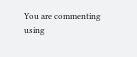You are commenting using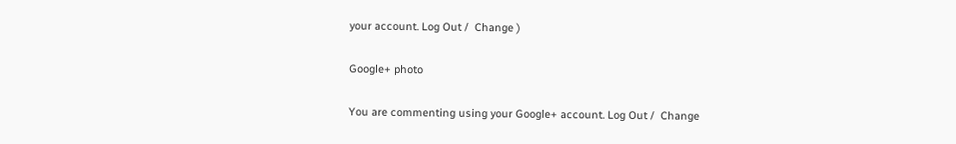your account. Log Out /  Change )

Google+ photo

You are commenting using your Google+ account. Log Out /  Change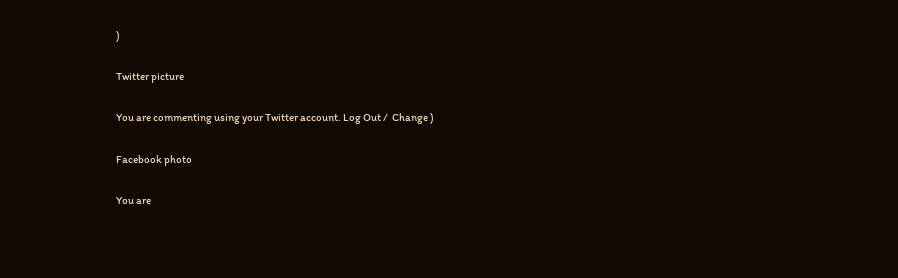)

Twitter picture

You are commenting using your Twitter account. Log Out /  Change )

Facebook photo

You are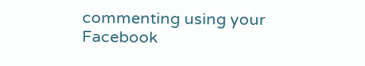commenting using your Facebook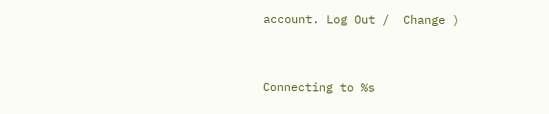account. Log Out /  Change )


Connecting to %s